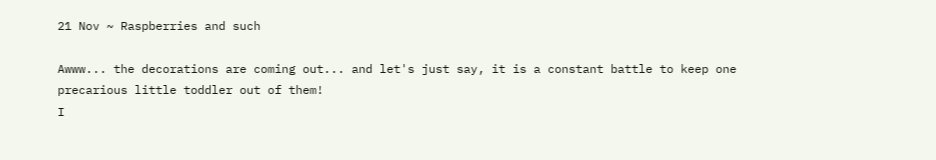21 Nov ~ Raspberries and such

Awww... the decorations are coming out... and let's just say, it is a constant battle to keep one precarious little toddler out of them!
I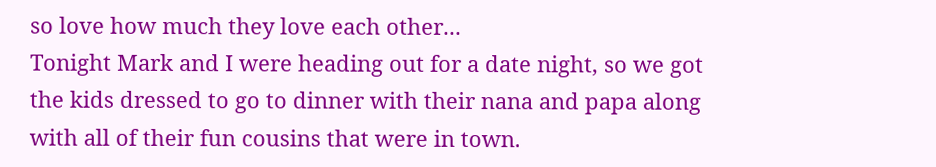so love how much they love each other...
Tonight Mark and I were heading out for a date night, so we got the kids dressed to go to dinner with their nana and papa along with all of their fun cousins that were in town.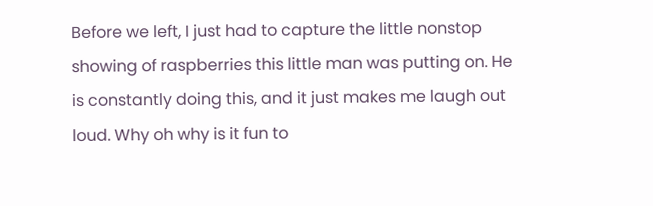Before we left, I just had to capture the little nonstop showing of raspberries this little man was putting on. He is constantly doing this, and it just makes me laugh out loud. Why oh why is it fun to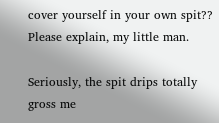cover yourself in your own spit?? Please explain, my little man.

Seriously, the spit drips totally gross me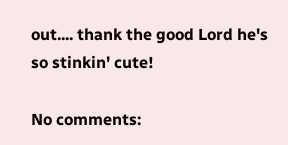out.... thank the good Lord he's so stinkin' cute!

No comments: